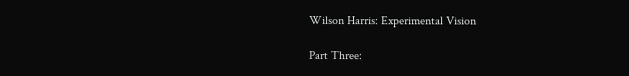Wilson Harris: Experimental Vision

Part Three: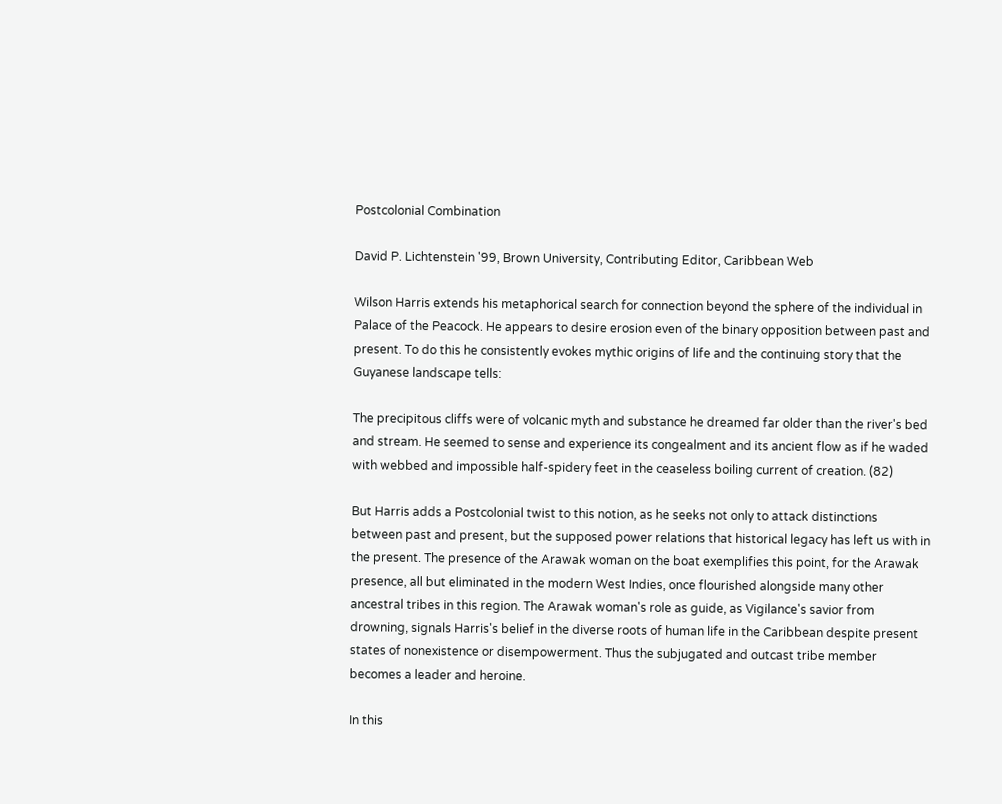Postcolonial Combination

David P. Lichtenstein '99, Brown University, Contributing Editor, Caribbean Web

Wilson Harris extends his metaphorical search for connection beyond the sphere of the individual in Palace of the Peacock. He appears to desire erosion even of the binary opposition between past and present. To do this he consistently evokes mythic origins of life and the continuing story that the Guyanese landscape tells:

The precipitous cliffs were of volcanic myth and substance he dreamed far older than the river's bed and stream. He seemed to sense and experience its congealment and its ancient flow as if he waded with webbed and impossible half-spidery feet in the ceaseless boiling current of creation. (82)

But Harris adds a Postcolonial twist to this notion, as he seeks not only to attack distinctions between past and present, but the supposed power relations that historical legacy has left us with in the present. The presence of the Arawak woman on the boat exemplifies this point, for the Arawak presence, all but eliminated in the modern West Indies, once flourished alongside many other ancestral tribes in this region. The Arawak woman's role as guide, as Vigilance's savior from drowning, signals Harris's belief in the diverse roots of human life in the Caribbean despite present states of nonexistence or disempowerment. Thus the subjugated and outcast tribe member becomes a leader and heroine.

In this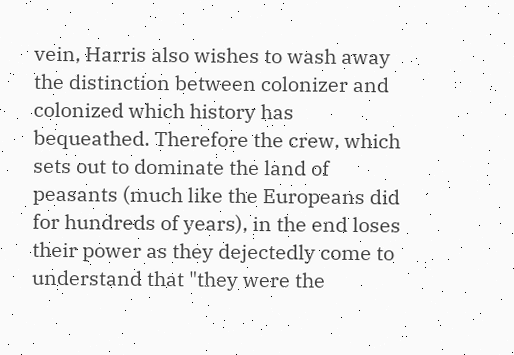vein, Harris also wishes to wash away the distinction between colonizer and colonized which history has bequeathed. Therefore the crew, which sets out to dominate the land of peasants (much like the Europeans did for hundreds of years), in the end loses their power as they dejectedly come to understand that "they were the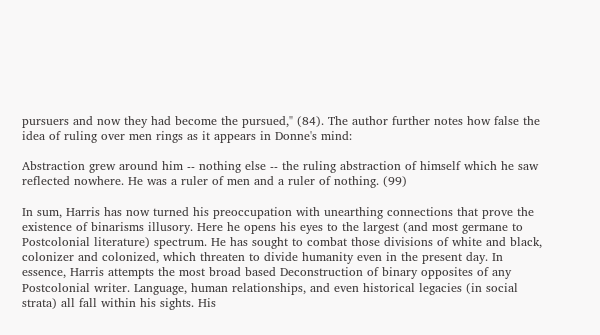pursuers and now they had become the pursued," (84). The author further notes how false the idea of ruling over men rings as it appears in Donne's mind:

Abstraction grew around him -- nothing else -- the ruling abstraction of himself which he saw reflected nowhere. He was a ruler of men and a ruler of nothing. (99)

In sum, Harris has now turned his preoccupation with unearthing connections that prove the existence of binarisms illusory. Here he opens his eyes to the largest (and most germane to Postcolonial literature) spectrum. He has sought to combat those divisions of white and black, colonizer and colonized, which threaten to divide humanity even in the present day. In essence, Harris attempts the most broad based Deconstruction of binary opposites of any Postcolonial writer. Language, human relationships, and even historical legacies (in social strata) all fall within his sights. His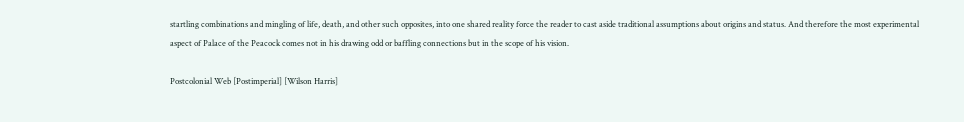startling combinations and mingling of life, death, and other such opposites, into one shared reality force the reader to cast aside traditional assumptions about origins and status. And therefore the most experimental aspect of Palace of the Peacock comes not in his drawing odd or baffling connections but in the scope of his vision.

Postcolonial Web [Postimperial] [Wilson Harris]